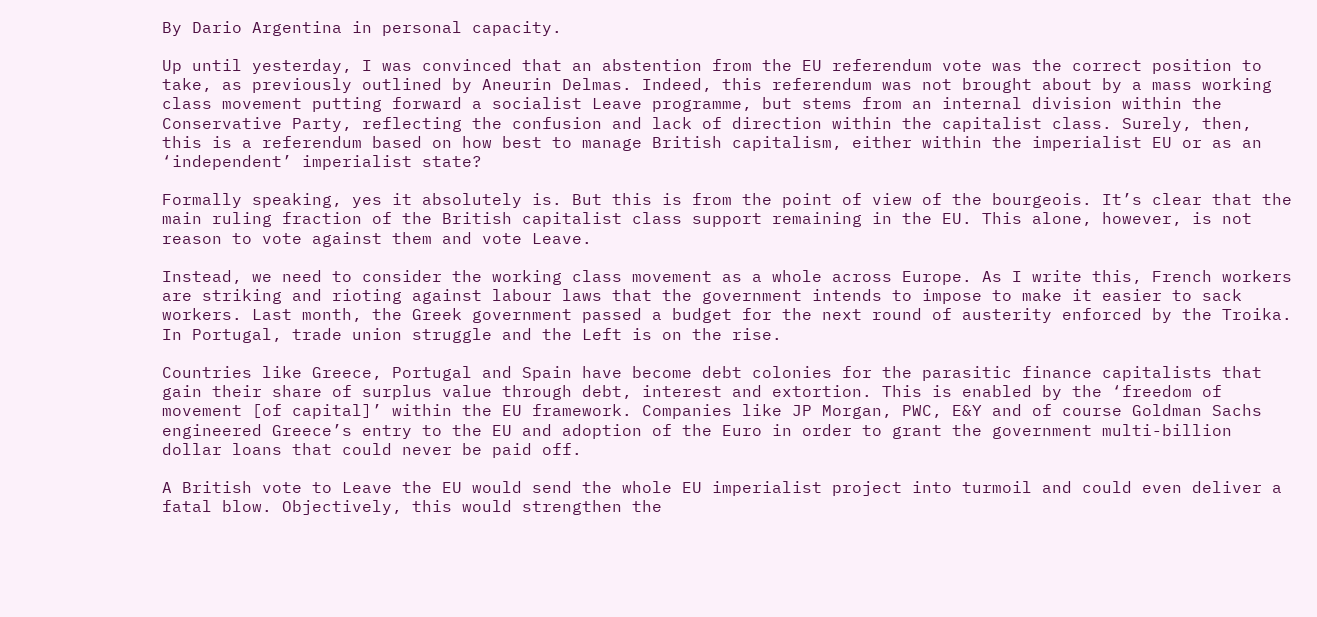By Dario Argentina in personal capacity.

Up until yesterday, I was convinced that an abstention from the EU referendum vote was the correct position to take, as previously outlined by Aneurin Delmas. Indeed, this referendum was not brought about by a mass working class movement putting forward a socialist Leave programme, but stems from an internal division within the Conservative Party, reflecting the confusion and lack of direction within the capitalist class. Surely, then, this is a referendum based on how best to manage British capitalism, either within the imperialist EU or as an ‘independent’ imperialist state?

Formally speaking, yes it absolutely is. But this is from the point of view of the bourgeois. It’s clear that the main ruling fraction of the British capitalist class support remaining in the EU. This alone, however, is not reason to vote against them and vote Leave.

Instead, we need to consider the working class movement as a whole across Europe. As I write this, French workers are striking and rioting against labour laws that the government intends to impose to make it easier to sack workers. Last month, the Greek government passed a budget for the next round of austerity enforced by the Troika. In Portugal, trade union struggle and the Left is on the rise.

Countries like Greece, Portugal and Spain have become debt colonies for the parasitic finance capitalists that gain their share of surplus value through debt, interest and extortion. This is enabled by the ‘freedom of movement [of capital]’ within the EU framework. Companies like JP Morgan, PWC, E&Y and of course Goldman Sachs engineered Greece’s entry to the EU and adoption of the Euro in order to grant the government multi-billion dollar loans that could never be paid off.

A British vote to Leave the EU would send the whole EU imperialist project into turmoil and could even deliver a fatal blow. Objectively, this would strengthen the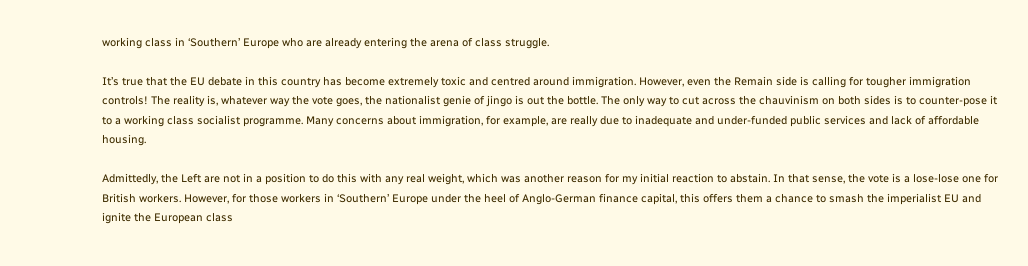working class in ‘Southern’ Europe who are already entering the arena of class struggle.

It’s true that the EU debate in this country has become extremely toxic and centred around immigration. However, even the Remain side is calling for tougher immigration controls! The reality is, whatever way the vote goes, the nationalist genie of jingo is out the bottle. The only way to cut across the chauvinism on both sides is to counter-pose it to a working class socialist programme. Many concerns about immigration, for example, are really due to inadequate and under-funded public services and lack of affordable housing.

Admittedly, the Left are not in a position to do this with any real weight, which was another reason for my initial reaction to abstain. In that sense, the vote is a lose-lose one for British workers. However, for those workers in ‘Southern’ Europe under the heel of Anglo-German finance capital, this offers them a chance to smash the imperialist EU and ignite the European class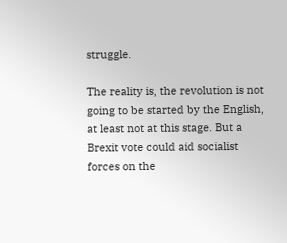struggle.

The reality is, the revolution is not going to be started by the English, at least not at this stage. But a Brexit vote could aid socialist forces on the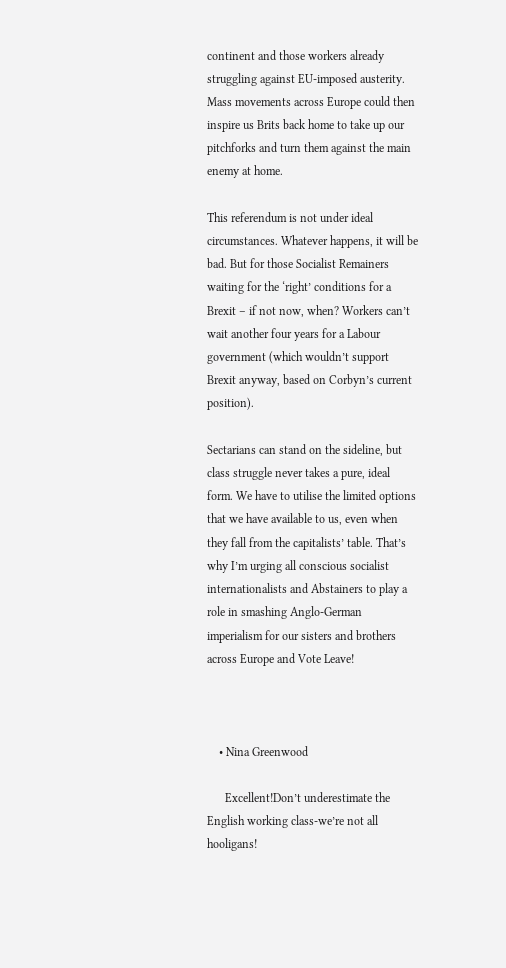continent and those workers already struggling against EU-imposed austerity. Mass movements across Europe could then inspire us Brits back home to take up our pitchforks and turn them against the main enemy at home.

This referendum is not under ideal circumstances. Whatever happens, it will be bad. But for those Socialist Remainers waiting for the ‘right’ conditions for a Brexit – if not now, when? Workers can’t wait another four years for a Labour government (which wouldn’t support Brexit anyway, based on Corbyn’s current position).

Sectarians can stand on the sideline, but class struggle never takes a pure, ideal form. We have to utilise the limited options that we have available to us, even when they fall from the capitalists’ table. That’s why I’m urging all conscious socialist internationalists and Abstainers to play a role in smashing Anglo-German imperialism for our sisters and brothers across Europe and Vote Leave!



    • Nina Greenwood

      Excellent!Don’t underestimate the English working class-we’re not all hooligans!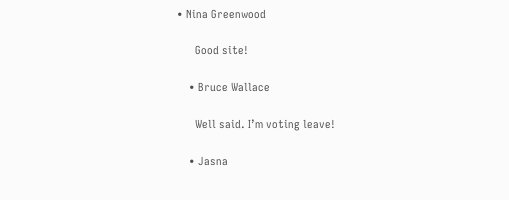• Nina Greenwood

      Good site!

    • Bruce Wallace

      Well said. I’m voting leave!

    • Jasna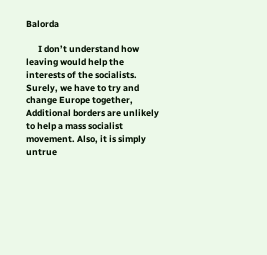Balorda

      I don’t understand how leaving would help the interests of the socialists. Surely, we have to try and change Europe together, Additional borders are unlikely to help a mass socialist movement. Also, it is simply untrue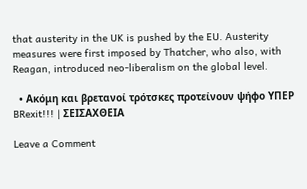that austerity in the UK is pushed by the EU. Austerity measures were first imposed by Thatcher, who also, with Reagan, introduced neo-liberalism on the global level.

  • Ακόμη και βρετανοί τρότσκες προτείνουν ψήφο ΥΠΕΡ BRexit!!! | ΣΕΙΣΑΧΘΕΙΑ

Leave a Comment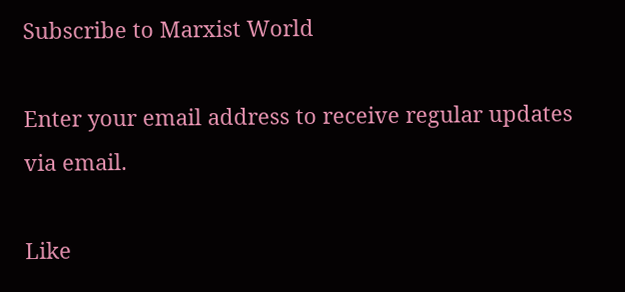Subscribe to Marxist World

Enter your email address to receive regular updates via email.

Like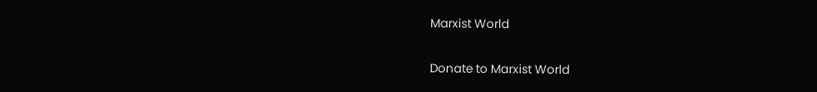Marxist World

Donate to Marxist World